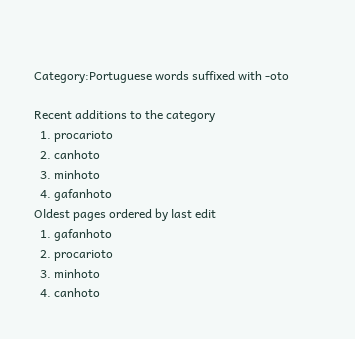Category:Portuguese words suffixed with -oto

Recent additions to the category
  1. procarioto
  2. canhoto
  3. minhoto
  4. gafanhoto
Oldest pages ordered by last edit
  1. gafanhoto
  2. procarioto
  3. minhoto
  4. canhoto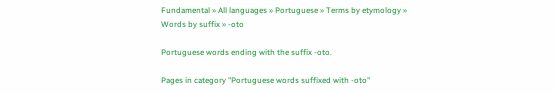Fundamental » All languages » Portuguese » Terms by etymology » Words by suffix » -oto

Portuguese words ending with the suffix -oto.

Pages in category "Portuguese words suffixed with -oto"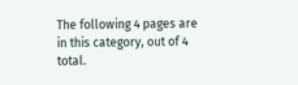The following 4 pages are in this category, out of 4 total.